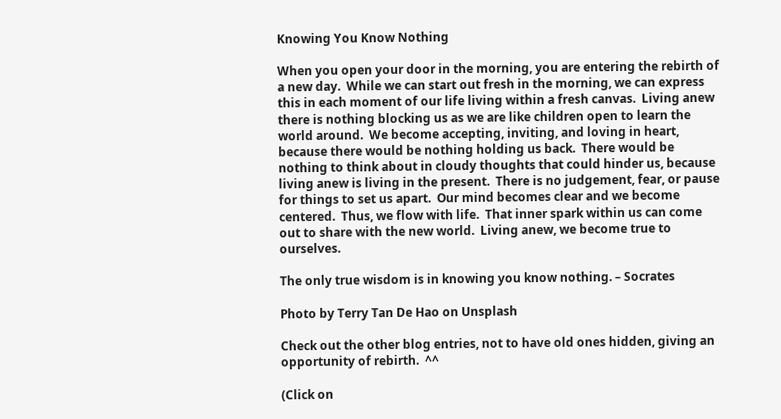Knowing You Know Nothing

When you open your door in the morning, you are entering the rebirth of a new day.  While we can start out fresh in the morning, we can express this in each moment of our life living within a fresh canvas.  Living anew there is nothing blocking us as we are like children open to learn the world around.  We become accepting, inviting, and loving in heart, because there would be nothing holding us back.  There would be nothing to think about in cloudy thoughts that could hinder us, because living anew is living in the present.  There is no judgement, fear, or pause for things to set us apart.  Our mind becomes clear and we become centered.  Thus, we flow with life.  That inner spark within us can come out to share with the new world.  Living anew, we become true to ourselves.

The only true wisdom is in knowing you know nothing. – Socrates

Photo by Terry Tan De Hao on Unsplash

Check out the other blog entries, not to have old ones hidden, giving an opportunity of rebirth.  ^^

(Click on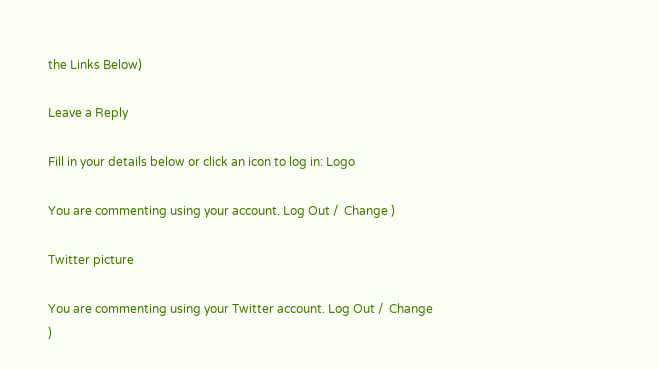the Links Below)

Leave a Reply

Fill in your details below or click an icon to log in: Logo

You are commenting using your account. Log Out /  Change )

Twitter picture

You are commenting using your Twitter account. Log Out /  Change )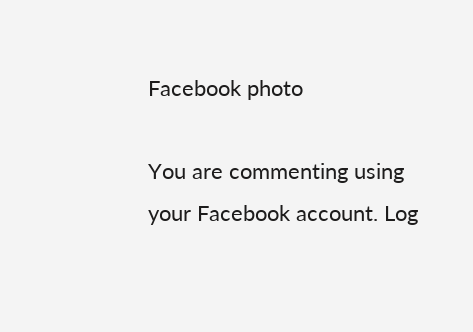Facebook photo

You are commenting using your Facebook account. Log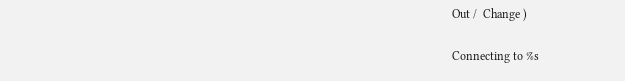Out /  Change )

Connecting to %s